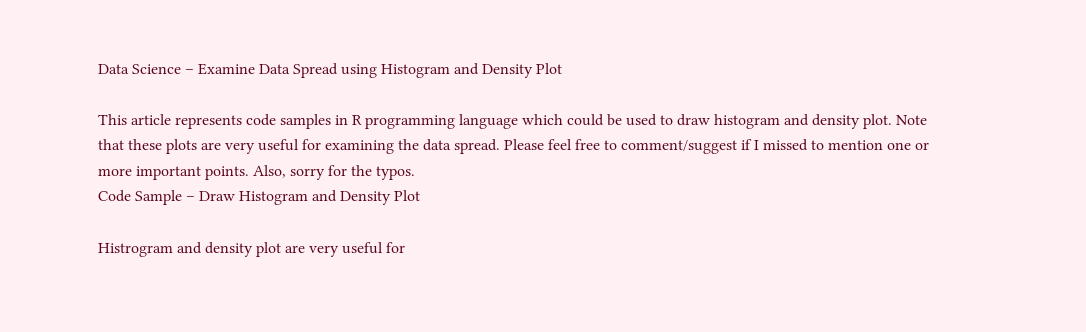Data Science – Examine Data Spread using Histogram and Density Plot

This article represents code samples in R programming language which could be used to draw histogram and density plot. Note that these plots are very useful for examining the data spread. Please feel free to comment/suggest if I missed to mention one or more important points. Also, sorry for the typos.
Code Sample – Draw Histogram and Density Plot

Histrogram and density plot are very useful for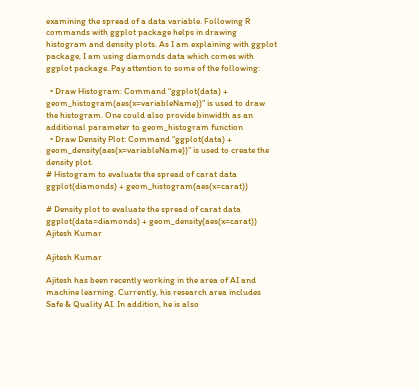examining the spread of a data variable. Following R commands with ggplot package helps in drawing histogram and density plots. As I am explaining with ggplot package, I am using diamonds data which comes with ggplot package. Pay attention to some of the following:

  • Draw Histogram: Command “ggplot(data) + geom_histogram(aes(x=variableName))” is used to draw the histogram. One could also provide binwidth as an additional parameter to geom_histogram function
  • Draw Density Plot: Command “ggplot(data) + geom_density(aes(x=variableName))” is used to create the density plot.
# Histogram to evaluate the spread of carat data
ggplot(diamonds) + geom_histogram(aes(x=carat))

# Density plot to evaluate the spread of carat data
ggplot(data=diamonds) + geom_density(aes(x=carat))
Ajitesh Kumar

Ajitesh Kumar

Ajitesh has been recently working in the area of AI and machine learning. Currently, his research area includes Safe & Quality AI. In addition, he is also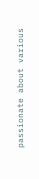passionate about various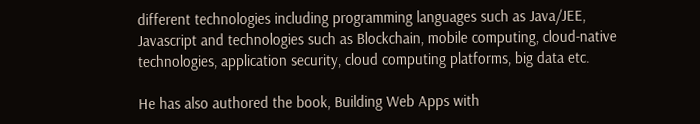different technologies including programming languages such as Java/JEE, Javascript and technologies such as Blockchain, mobile computing, cloud-native technologies, application security, cloud computing platforms, big data etc.

He has also authored the book, Building Web Apps with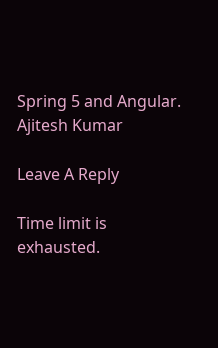Spring 5 and Angular.
Ajitesh Kumar

Leave A Reply

Time limit is exhausted.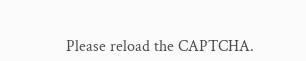Please reload the CAPTCHA.